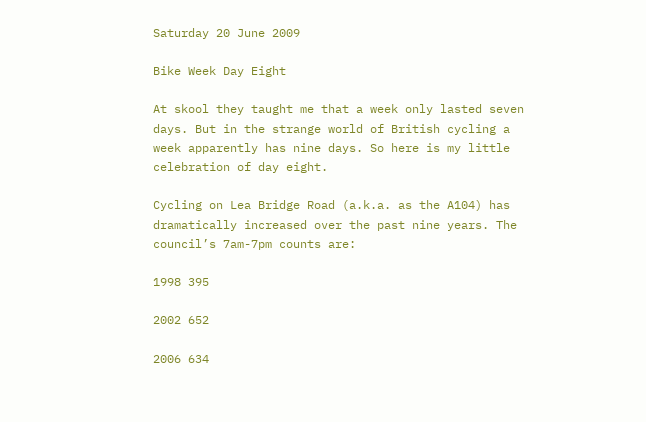Saturday 20 June 2009

Bike Week Day Eight

At skool they taught me that a week only lasted seven days. But in the strange world of British cycling a week apparently has nine days. So here is my little celebration of day eight.

Cycling on Lea Bridge Road (a.k.a. as the A104) has dramatically increased over the past nine years. The council’s 7am-7pm counts are:

1998 395

2002 652

2006 634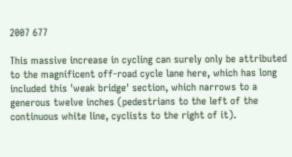2007 677

This massive increase in cycling can surely only be attributed to the magnificent off-road cycle lane here, which has long included this 'weak bridge' section, which narrows to a generous twelve inches (pedestrians to the left of the continuous white line, cyclists to the right of it).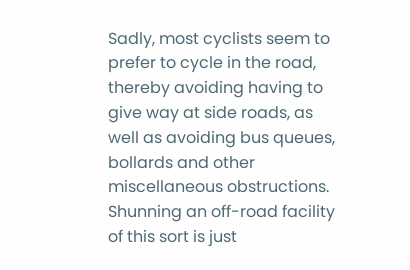Sadly, most cyclists seem to prefer to cycle in the road, thereby avoiding having to give way at side roads, as well as avoiding bus queues, bollards and other miscellaneous obstructions. Shunning an off-road facility of this sort is just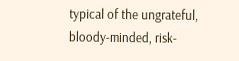typical of the ungrateful, bloody-minded, risk-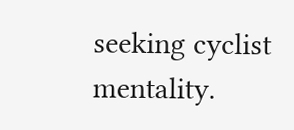seeking cyclist mentality.